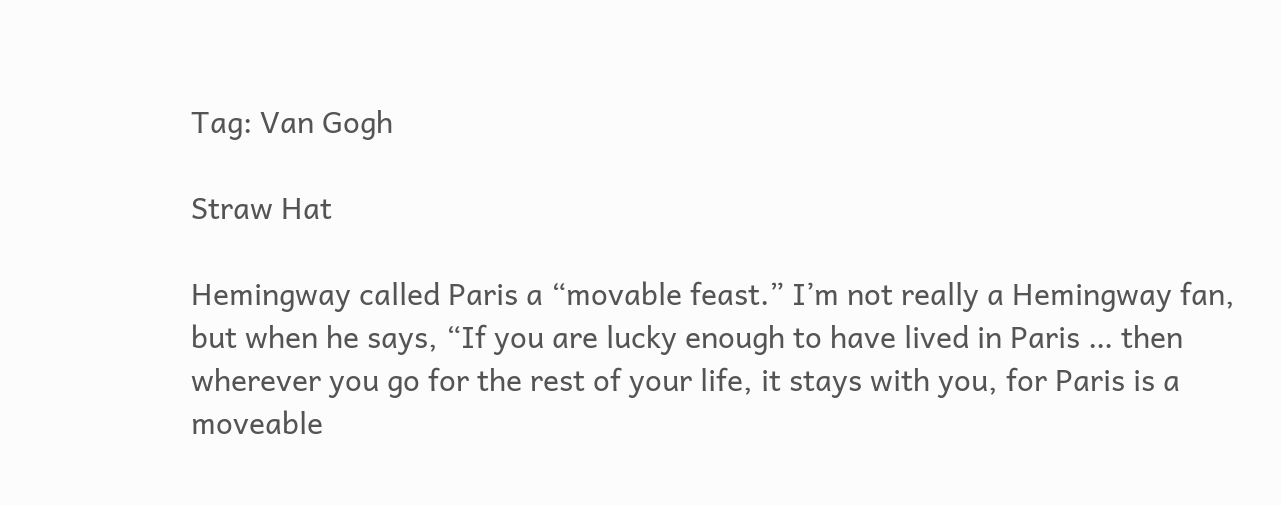Tag: Van Gogh

Straw Hat

Hemingway called Paris a “movable feast.” I’m not really a Hemingway fan, but when he says, “If you are lucky enough to have lived in Paris … then wherever you go for the rest of your life, it stays with you, for Paris is a moveable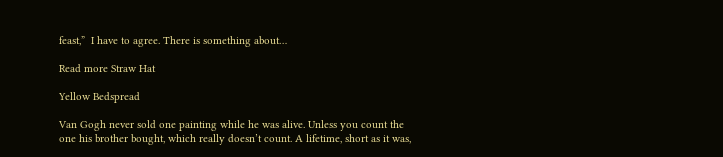feast,”  I have to agree. There is something about…

Read more Straw Hat

Yellow Bedspread

Van Gogh never sold one painting while he was alive. Unless you count the one his brother bought, which really doesn’t count. A lifetime, short as it was,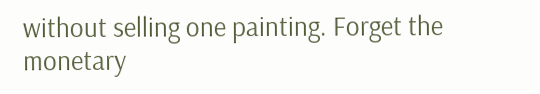without selling one painting. Forget the monetary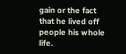gain or the fact that he lived off people his whole life.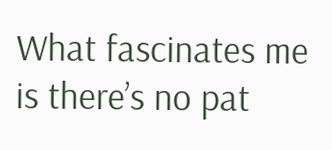What fascinates me is there’s no pat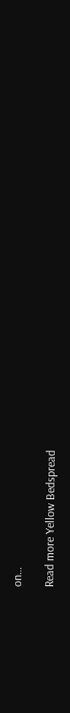on…

Read more Yellow Bedspread